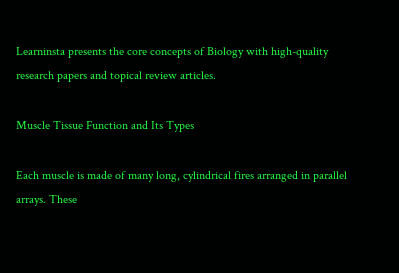Learninsta presents the core concepts of Biology with high-quality research papers and topical review articles.

Muscle Tissue Function and Its Types

Each muscle is made of many long, cylindrical fires arranged in parallel arrays. These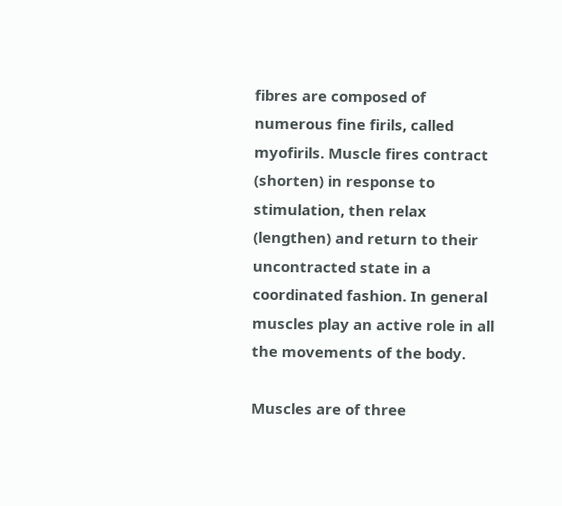fibres are composed of numerous fine firils, called myofirils. Muscle fires contract (shorten) in response to stimulation, then relax (lengthen) and return to their uncontracted state in a coordinated fashion. In general muscles play an active role in all the movements of the body.

Muscles are of three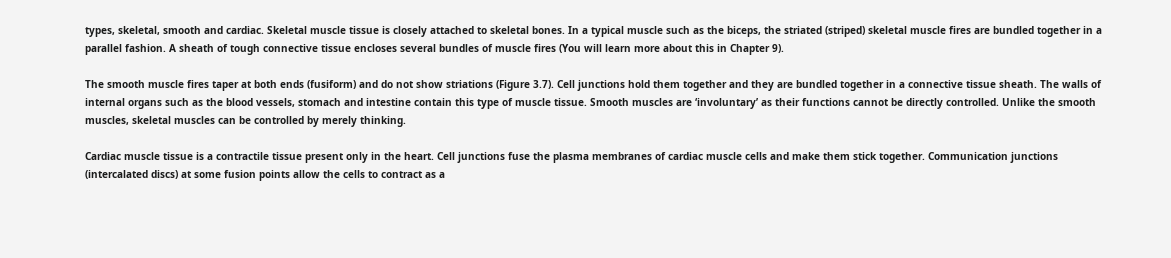types, skeletal, smooth and cardiac. Skeletal muscle tissue is closely attached to skeletal bones. In a typical muscle such as the biceps, the striated (striped) skeletal muscle fires are bundled together in a parallel fashion. A sheath of tough connective tissue encloses several bundles of muscle fires (You will learn more about this in Chapter 9).

The smooth muscle fires taper at both ends (fusiform) and do not show striations (Figure 3.7). Cell junctions hold them together and they are bundled together in a connective tissue sheath. The walls of internal organs such as the blood vessels, stomach and intestine contain this type of muscle tissue. Smooth muscles are ‘involuntary’ as their functions cannot be directly controlled. Unlike the smooth muscles, skeletal muscles can be controlled by merely thinking.

Cardiac muscle tissue is a contractile tissue present only in the heart. Cell junctions fuse the plasma membranes of cardiac muscle cells and make them stick together. Communication junctions (intercalated discs) at some fusion points allow the cells to contract as a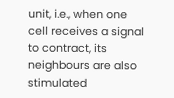unit, i.e., when one cell receives a signal to contract, its neighbours are also stimulated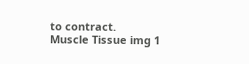to contract.
Muscle Tissue img 1